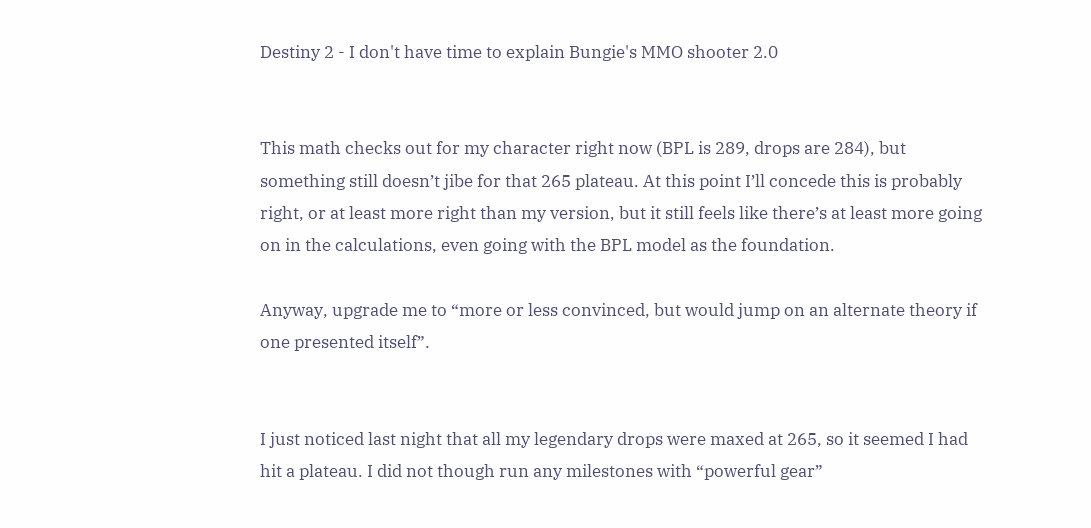Destiny 2 - I don't have time to explain Bungie's MMO shooter 2.0


This math checks out for my character right now (BPL is 289, drops are 284), but something still doesn’t jibe for that 265 plateau. At this point I’ll concede this is probably right, or at least more right than my version, but it still feels like there’s at least more going on in the calculations, even going with the BPL model as the foundation.

Anyway, upgrade me to “more or less convinced, but would jump on an alternate theory if one presented itself”.


I just noticed last night that all my legendary drops were maxed at 265, so it seemed I had hit a plateau. I did not though run any milestones with “powerful gear”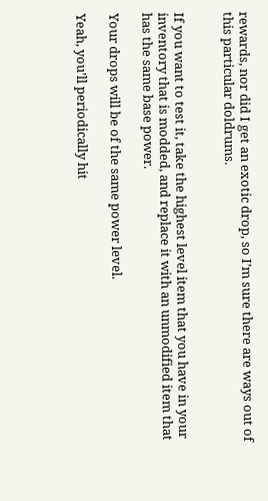rewards, nor did I get an exotic drop, so I’m sure there are ways out of this particular doldrums.


If you want to test it, take the highest level item that you have in your inventory that is modded, and replace it with an unmodified item that has the same base power.

Your drops will be of the same power level.

Yeah, you’ll periodically hit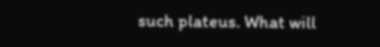such plateus. What will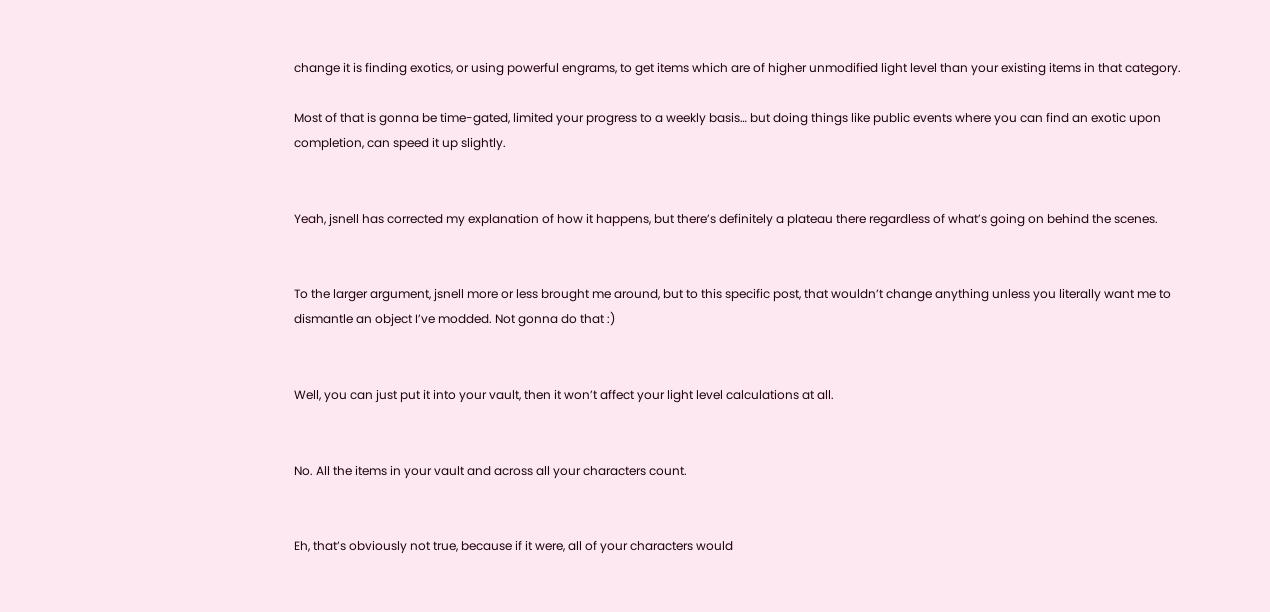change it is finding exotics, or using powerful engrams, to get items which are of higher unmodified light level than your existing items in that category.

Most of that is gonna be time-gated, limited your progress to a weekly basis… but doing things like public events where you can find an exotic upon completion, can speed it up slightly.


Yeah, jsnell has corrected my explanation of how it happens, but there’s definitely a plateau there regardless of what’s going on behind the scenes.


To the larger argument, jsnell more or less brought me around, but to this specific post, that wouldn’t change anything unless you literally want me to dismantle an object I’ve modded. Not gonna do that :)


Well, you can just put it into your vault, then it won’t affect your light level calculations at all.


No. All the items in your vault and across all your characters count.


Eh, that’s obviously not true, because if it were, all of your characters would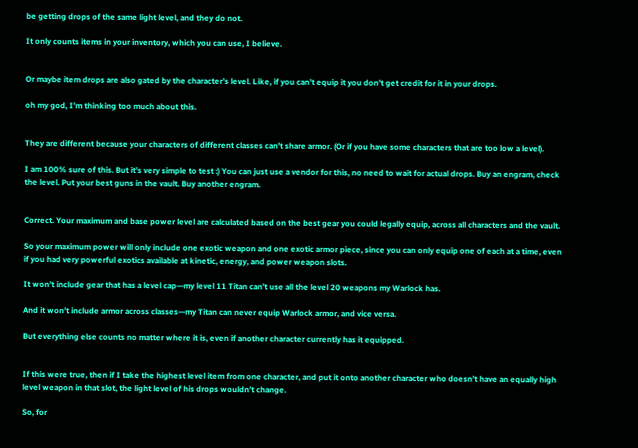be getting drops of the same light level, and they do not.

It only counts items in your inventory, which you can use, I believe.


Or maybe item drops are also gated by the character’s level. Like, if you can’t equip it you don’t get credit for it in your drops.

oh my god, I’m thinking too much about this.


They are different because your characters of different classes can’t share armor. (Or if you have some characters that are too low a level).

I am 100% sure of this. But it’s very simple to test :) You can just use a vendor for this, no need to wait for actual drops. Buy an engram, check the level. Put your best guns in the vault. Buy another engram.


Correct. Your maximum and base power level are calculated based on the best gear you could legally equip, across all characters and the vault.

So your maximum power will only include one exotic weapon and one exotic armor piece, since you can only equip one of each at a time, even if you had very powerful exotics available at kinetic, energy, and power weapon slots.

It won’t include gear that has a level cap—my level 11 Titan can’t use all the level 20 weapons my Warlock has.

And it won’t include armor across classes—my Titan can never equip Warlock armor, and vice versa.

But everything else counts no matter where it is, even if another character currently has it equipped.


If this were true, then if I take the highest level item from one character, and put it onto another character who doesn’t have an equally high level weapon in that slot, the light level of his drops wouldn’t change.

So, for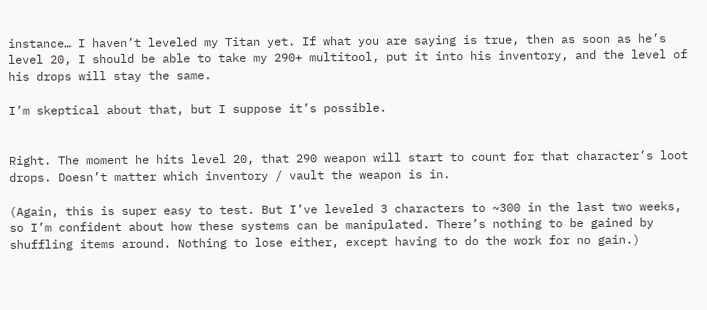instance… I haven’t leveled my Titan yet. If what you are saying is true, then as soon as he’s level 20, I should be able to take my 290+ multitool, put it into his inventory, and the level of his drops will stay the same.

I’m skeptical about that, but I suppose it’s possible.


Right. The moment he hits level 20, that 290 weapon will start to count for that character’s loot drops. Doesn’t matter which inventory / vault the weapon is in.

(Again, this is super easy to test. But I’ve leveled 3 characters to ~300 in the last two weeks, so I’m confident about how these systems can be manipulated. There’s nothing to be gained by shuffling items around. Nothing to lose either, except having to do the work for no gain.)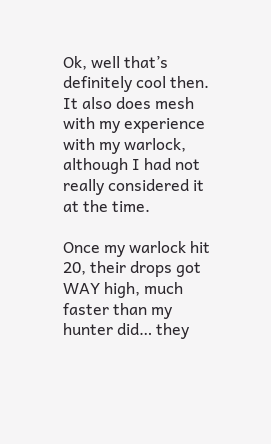Ok, well that’s definitely cool then.
It also does mesh with my experience with my warlock, although I had not really considered it at the time.

Once my warlock hit 20, their drops got WAY high, much faster than my hunter did… they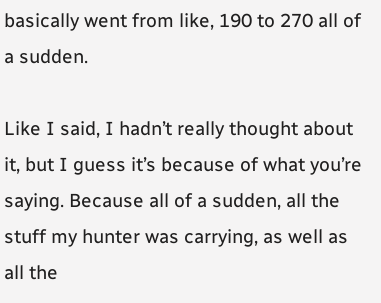basically went from like, 190 to 270 all of a sudden.

Like I said, I hadn’t really thought about it, but I guess it’s because of what you’re saying. Because all of a sudden, all the stuff my hunter was carrying, as well as all the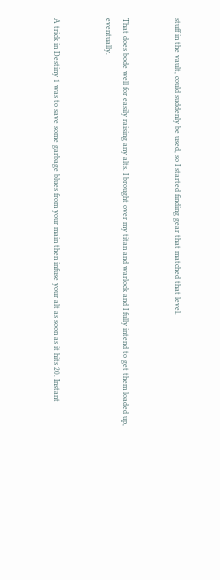stuff in the vault, could suddenly be used, so I started finding gear that matched that level.


That does bode well for easily raising any alts. I brought over my titan and warlock and I fully intend to get them loaded up, eventually.


A trick in Destiny 1 was to save some garbage blues from your main then infuse your alt as soon as it hits 20. Instant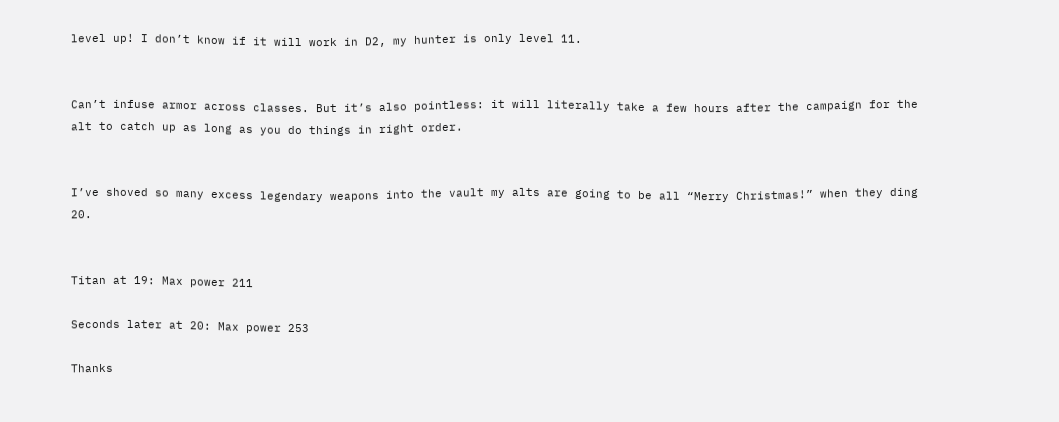level up! I don’t know if it will work in D2, my hunter is only level 11.


Can’t infuse armor across classes. But it’s also pointless: it will literally take a few hours after the campaign for the alt to catch up as long as you do things in right order.


I’ve shoved so many excess legendary weapons into the vault my alts are going to be all “Merry Christmas!” when they ding 20.


Titan at 19: Max power 211

Seconds later at 20: Max power 253

Thanks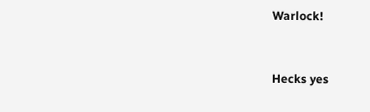Warlock!


Hecks yes